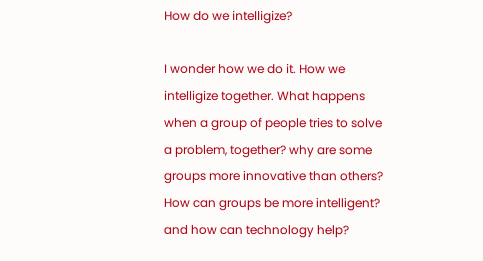How do we intelligize?

I wonder how we do it. How we intelligize together. What happens when a group of people tries to solve a problem, together? why are some groups more innovative than others? How can groups be more intelligent? and how can technology help?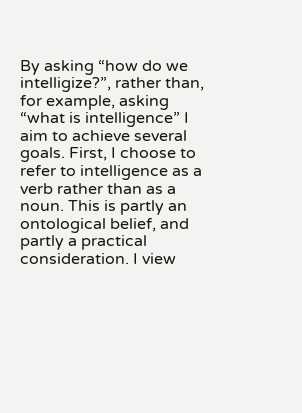By asking “how do we intelligize?”, rather than, for example, asking “what is intelligence” I aim to achieve several goals. First, I choose to refer to intelligence as a verb rather than as a noun. This is partly an ontological belief, and partly a practical consideration. I view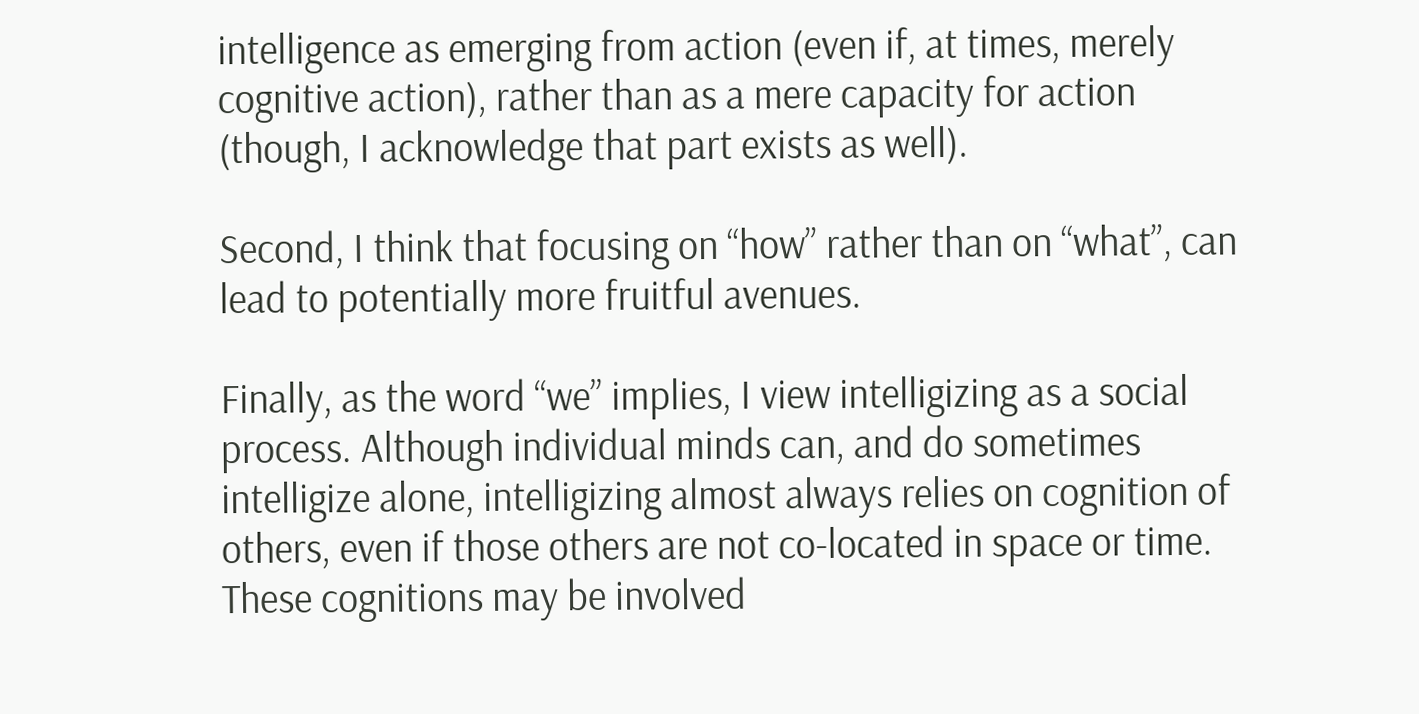intelligence as emerging from action (even if, at times, merely cognitive action), rather than as a mere capacity for action (though, I acknowledge that part exists as well).

Second, I think that focusing on “how” rather than on “what”, can lead to potentially more fruitful avenues.

Finally, as the word “we” implies, I view intelligizing as a social process. Although individual minds can, and do sometimes intelligize alone, intelligizing almost always relies on cognition of others, even if those others are not co-located in space or time. These cognitions may be involved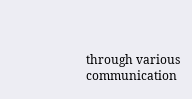through various communication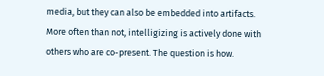media, but they can also be embedded into artifacts. More often than not, intelligizing is actively done with others who are co-present. The question is how.